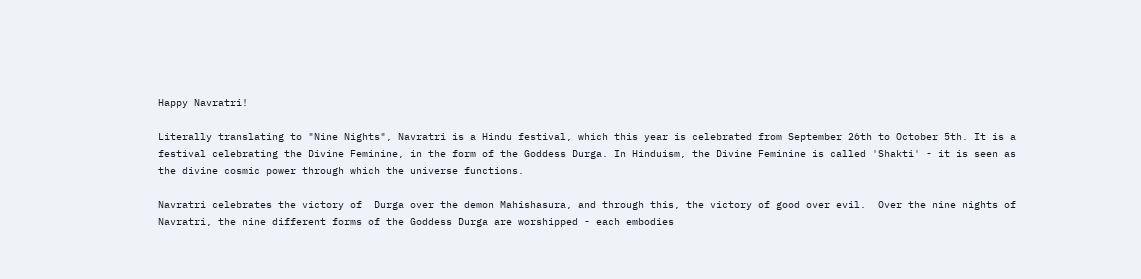Happy Navratri!

Literally translating to "Nine Nights", Navratri is a Hindu festival, which this year is celebrated from September 26th to October 5th. It is a festival celebrating the Divine Feminine, in the form of the Goddess Durga. In Hinduism, the Divine Feminine is called 'Shakti' - it is seen as the divine cosmic power through which the universe functions.

Navratri celebrates the victory of  Durga over the demon Mahishasura, and through this, the victory of good over evil.  Over the nine nights of Navratri, the nine different forms of the Goddess Durga are worshipped - each embodies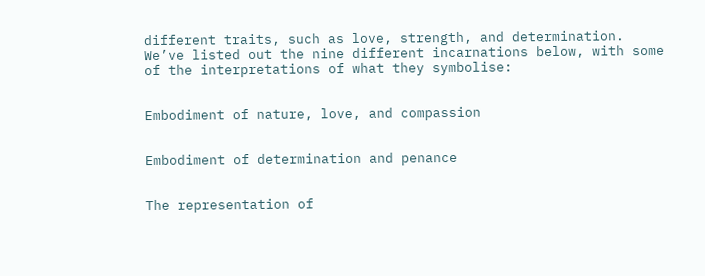different traits, such as love, strength, and determination. We’ve listed out the nine different incarnations below, with some of the interpretations of what they symbolise:


Embodiment of nature, love, and compassion


Embodiment of determination and penance


The representation of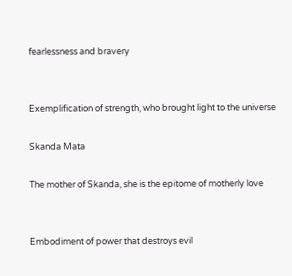fearlessness and bravery


Exemplification of strength, who brought light to the universe

Skanda Mata

The mother of Skanda, she is the epitome of motherly love


Embodiment of power that destroys evil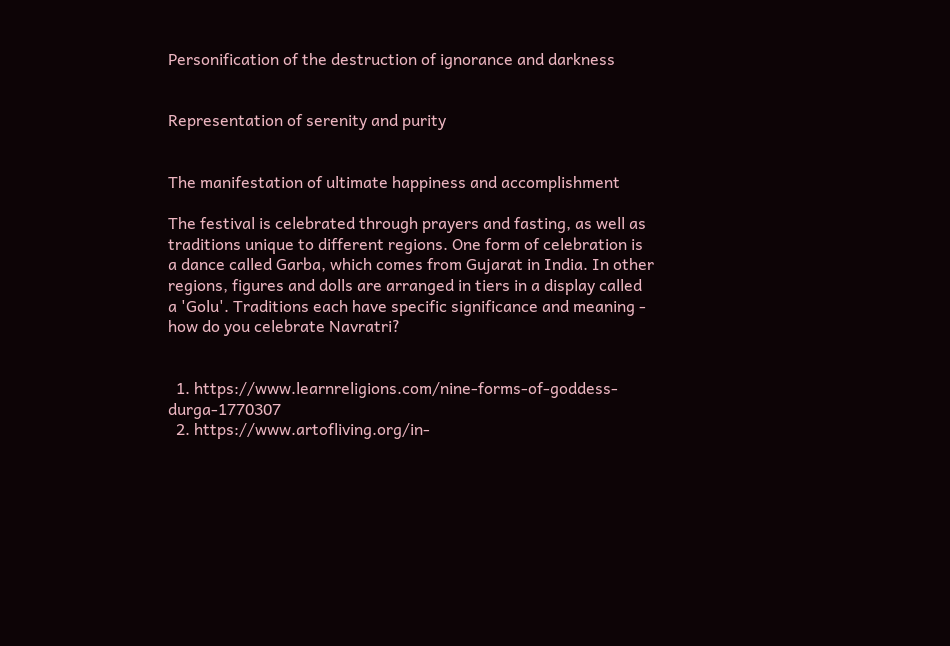Personification of the destruction of ignorance and darkness


Representation of serenity and purity


The manifestation of ultimate happiness and accomplishment

The festival is celebrated through prayers and fasting, as well as traditions unique to different regions. One form of celebration is a dance called Garba, which comes from Gujarat in India. In other regions, figures and dolls are arranged in tiers in a display called a 'Golu'. Traditions each have specific significance and meaning - how do you celebrate Navratri?


  1. https://www.learnreligions.com/nine-forms-of-goddess-durga-1770307
  2. https://www.artofliving.org/in-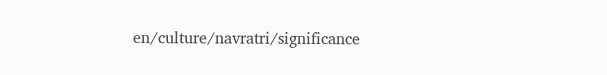en/culture/navratri/significance